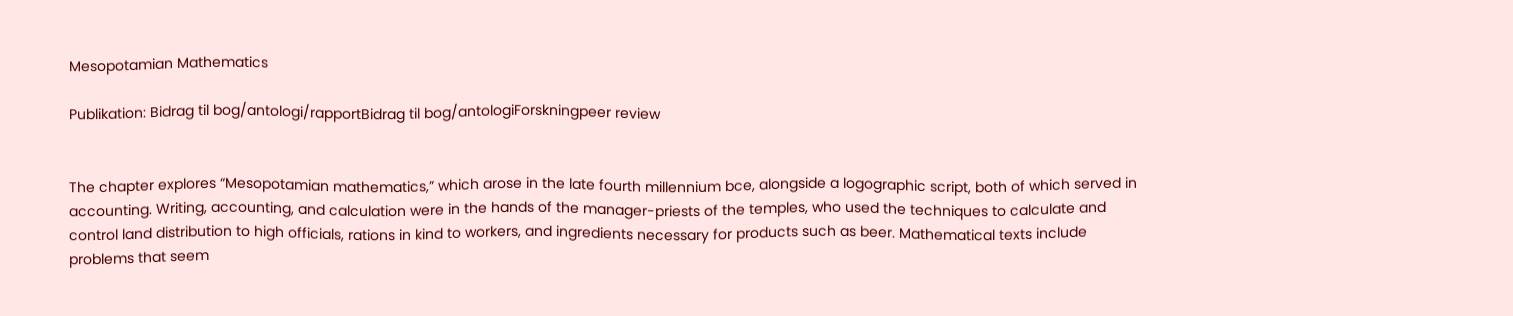Mesopotamian Mathematics

Publikation: Bidrag til bog/antologi/rapportBidrag til bog/antologiForskningpeer review


The chapter explores “Mesopotamian mathematics,” which arose in the late fourth millennium bce, alongside a logographic script, both of which served in accounting. Writing, accounting, and calculation were in the hands of the manager-priests of the temples, who used the techniques to calculate and control land distribution to high officials, rations in kind to workers, and ingredients necessary for products such as beer. Mathematical texts include problems that seem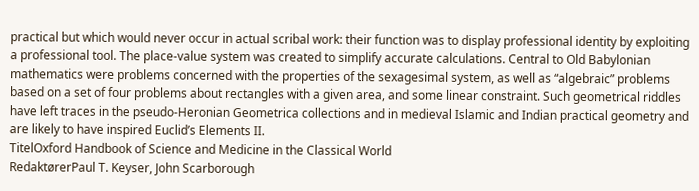practical but which would never occur in actual scribal work: their function was to display professional identity by exploiting a professional tool. The place-value system was created to simplify accurate calculations. Central to Old Babylonian mathematics were problems concerned with the properties of the sexagesimal system, as well as “algebraic” problems based on a set of four problems about rectangles with a given area, and some linear constraint. Such geometrical riddles have left traces in the pseudo-Heronian Geometrica collections and in medieval Islamic and Indian practical geometry and are likely to have inspired Euclid’s Elements II.
TitelOxford Handbook of Science and Medicine in the Classical World
RedaktørerPaul T. Keyser, John Scarborough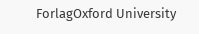ForlagOxford University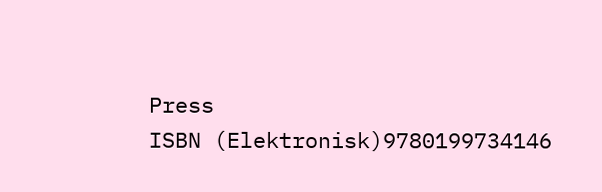Press
ISBN (Elektronisk)9780199734146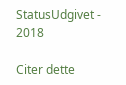StatusUdgivet - 2018

Citer dette